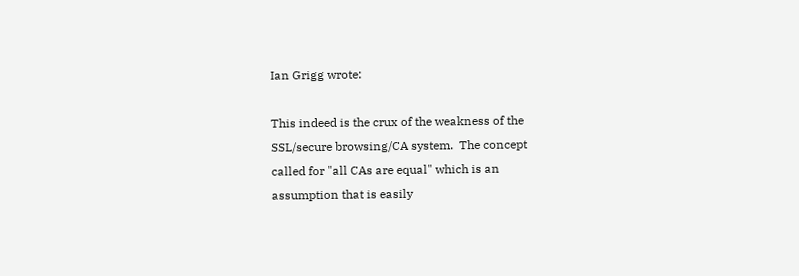Ian Grigg wrote:

This indeed is the crux of the weakness of the
SSL/secure browsing/CA system.  The concept
called for "all CAs are equal" which is an
assumption that is easily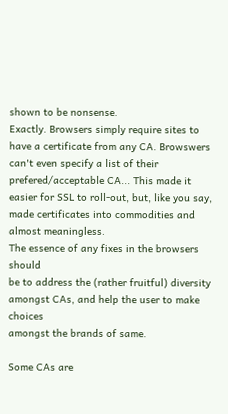shown to be nonsense.
Exactly. Browsers simply require sites to have a certificate from any CA. Browswers can't even specify a list of their prefered/acceptable CA... This made it easier for SSL to roll-out, but, like you say, made certificates into commodities and almost meaningless.
The essence of any fixes in the browsers should
be to address the (rather fruitful) diversity
amongst CAs, and help the user to make choices
amongst the brands of same.

Some CAs are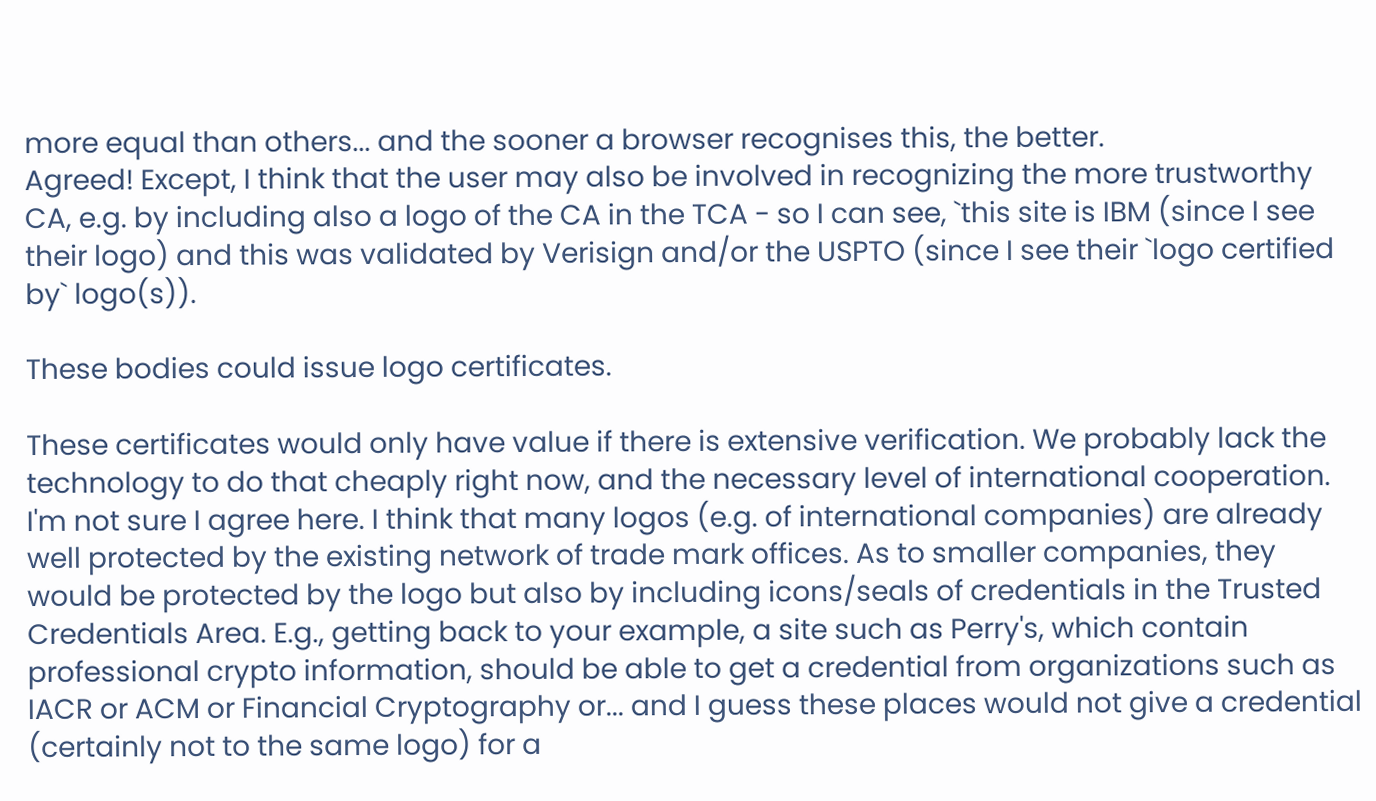more equal than others... and the sooner a browser recognises this, the better.
Agreed! Except, I think that the user may also be involved in recognizing the more trustworthy CA, e.g. by including also a logo of the CA in the TCA - so I can see, `this site is IBM (since I see their logo) and this was validated by Verisign and/or the USPTO (since I see their `logo certified by` logo(s)).

These bodies could issue logo certificates.

These certificates would only have value if there is extensive verification. We probably lack the technology to do that cheaply right now, and the necessary level of international cooperation.
I'm not sure I agree here. I think that many logos (e.g. of international companies) are already well protected by the existing network of trade mark offices. As to smaller companies, they would be protected by the logo but also by including icons/seals of credentials in the Trusted Credentials Area. E.g., getting back to your example, a site such as Perry's, which contain professional crypto information, should be able to get a credential from organizations such as IACR or ACM or Financial Cryptography or... and I guess these places would not give a credential (certainly not to the same logo) for a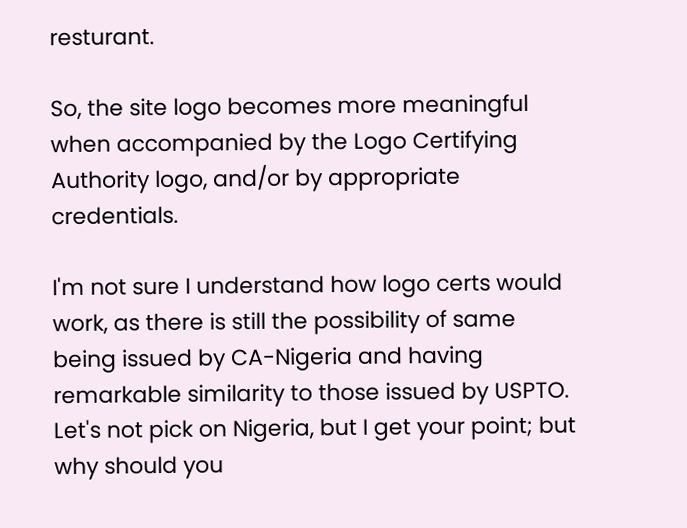resturant.

So, the site logo becomes more meaningful when accompanied by the Logo Certifying Authority logo, and/or by appropriate credentials.

I'm not sure I understand how logo certs would work, as there is still the possibility of same being issued by CA-Nigeria and having remarkable similarity to those issued by USPTO.
Let's not pick on Nigeria, but I get your point; but why should you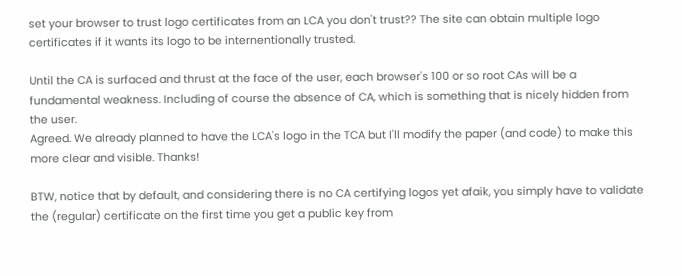set your browser to trust logo certificates from an LCA you don't trust?? The site can obtain multiple logo certificates if it wants its logo to be internentionally trusted.

Until the CA is surfaced and thrust at the face of the user, each browser's 100 or so root CAs will be a fundamental weakness. Including of course the absence of CA, which is something that is nicely hidden from the user.
Agreed. We already planned to have the LCA's logo in the TCA but I'll modify the paper (and code) to make this more clear and visible. Thanks!

BTW, notice that by default, and considering there is no CA certifying logos yet afaik, you simply have to validate the (regular) certificate on the first time you get a public key from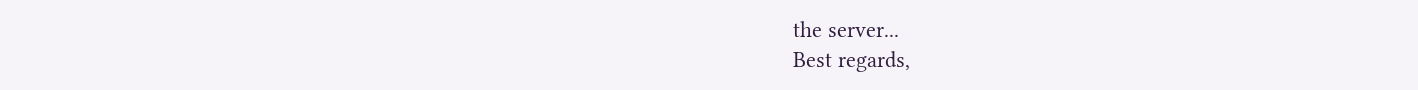the server...
Best regards,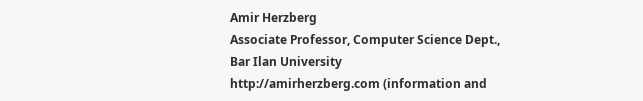Amir Herzberg
Associate Professor, Computer Science Dept., Bar Ilan University
http://amirherzberg.com (information and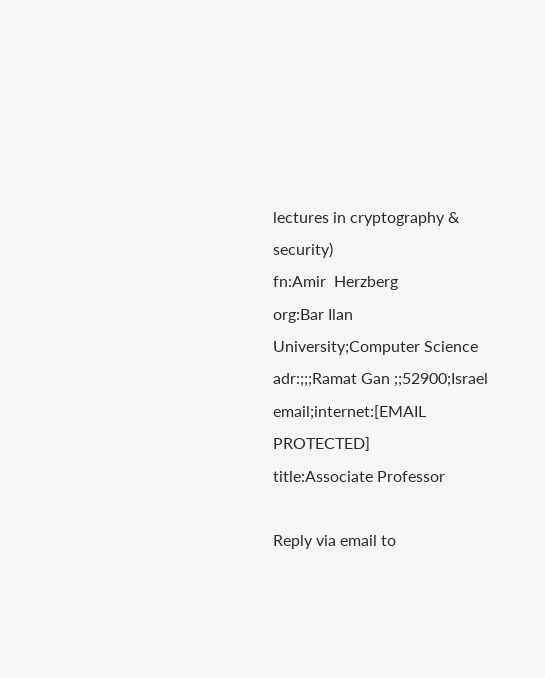lectures in cryptography & security)
fn:Amir  Herzberg
org:Bar Ilan University;Computer Science
adr:;;;Ramat Gan ;;52900;Israel
email;internet:[EMAIL PROTECTED]
title:Associate Professor

Reply via email to